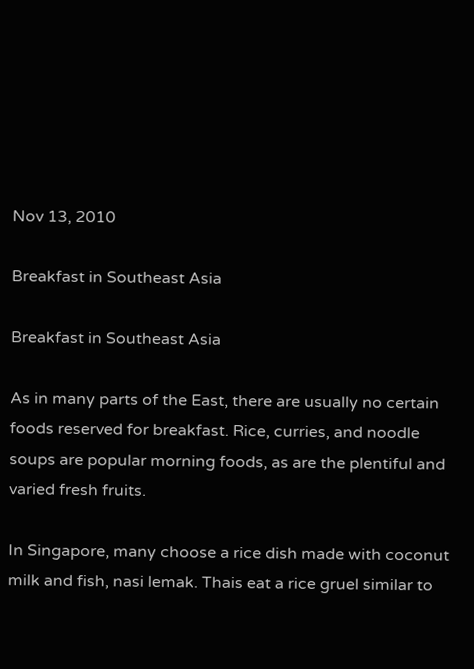Nov 13, 2010

Breakfast in Southeast Asia

Breakfast in Southeast Asia

As in many parts of the East, there are usually no certain foods reserved for breakfast. Rice, curries, and noodle soups are popular morning foods, as are the plentiful and varied fresh fruits.

In Singapore, many choose a rice dish made with coconut milk and fish, nasi lemak. Thais eat a rice gruel similar to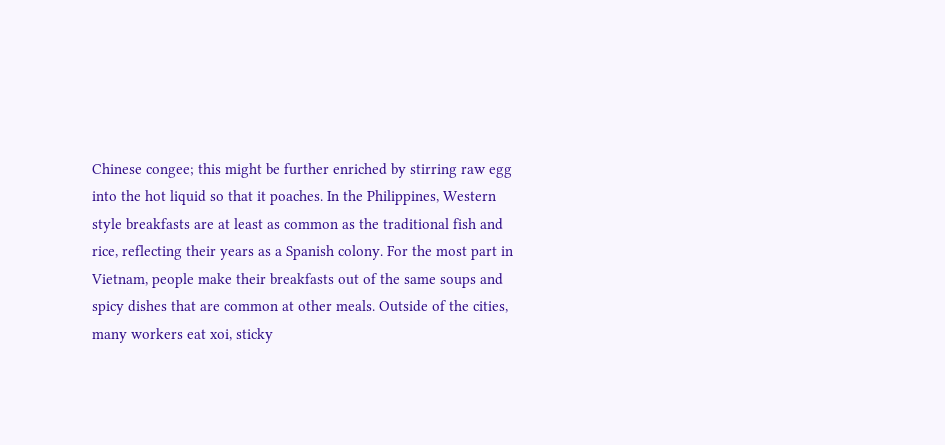Chinese congee; this might be further enriched by stirring raw egg into the hot liquid so that it poaches. In the Philippines, Western style breakfasts are at least as common as the traditional fish and rice, reflecting their years as a Spanish colony. For the most part in Vietnam, people make their breakfasts out of the same soups and spicy dishes that are common at other meals. Outside of the cities, many workers eat xoi, sticky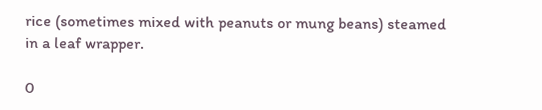rice (sometimes mixed with peanuts or mung beans) steamed in a leaf wrapper.

0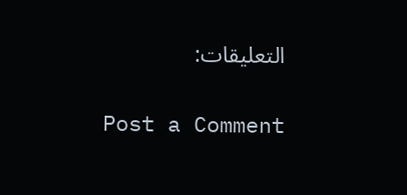التعليقات:

Post a Comment